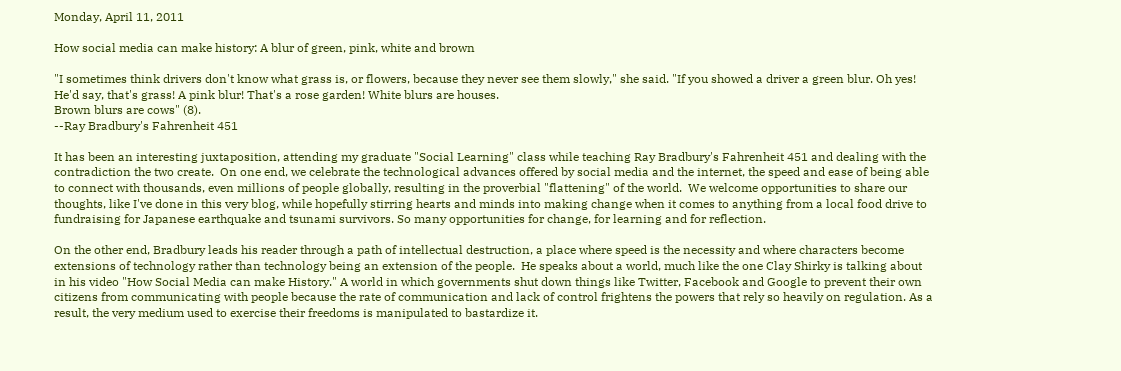Monday, April 11, 2011

How social media can make history: A blur of green, pink, white and brown

"I sometimes think drivers don't know what grass is, or flowers, because they never see them slowly," she said. "If you showed a driver a green blur. Oh yes! He'd say, that's grass! A pink blur! That's a rose garden! White blurs are houses.
Brown blurs are cows" (8).
--Ray Bradbury's Fahrenheit 451

It has been an interesting juxtaposition, attending my graduate "Social Learning" class while teaching Ray Bradbury's Fahrenheit 451 and dealing with the contradiction the two create.  On one end, we celebrate the technological advances offered by social media and the internet, the speed and ease of being able to connect with thousands, even millions of people globally, resulting in the proverbial "flattening" of the world.  We welcome opportunities to share our thoughts, like I've done in this very blog, while hopefully stirring hearts and minds into making change when it comes to anything from a local food drive to fundraising for Japanese earthquake and tsunami survivors. So many opportunities for change, for learning and for reflection.

On the other end, Bradbury leads his reader through a path of intellectual destruction, a place where speed is the necessity and where characters become extensions of technology rather than technology being an extension of the people.  He speaks about a world, much like the one Clay Shirky is talking about in his video "How Social Media can make History." A world in which governments shut down things like Twitter, Facebook and Google to prevent their own citizens from communicating with people because the rate of communication and lack of control frightens the powers that rely so heavily on regulation. As a result, the very medium used to exercise their freedoms is manipulated to bastardize it.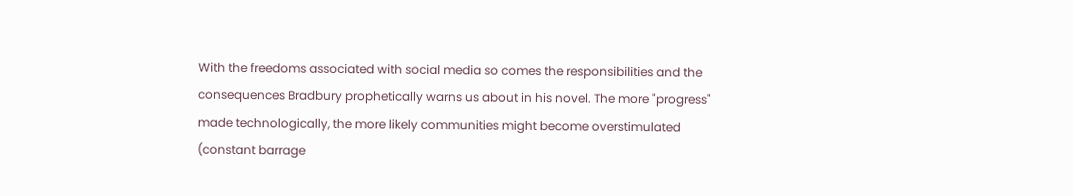With the freedoms associated with social media so comes the responsibilities and the consequences Bradbury prophetically warns us about in his novel. The more "progress" made technologically, the more likely communities might become overstimulated (constant barrage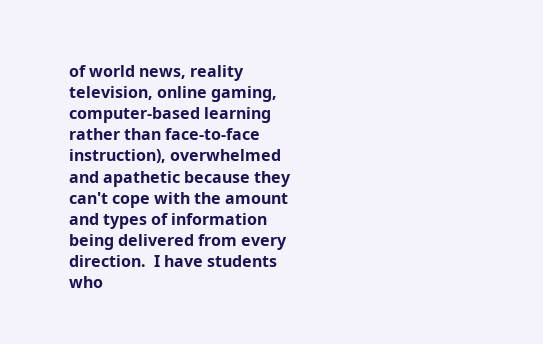of world news, reality television, online gaming, computer-based learning rather than face-to-face instruction), overwhelmed and apathetic because they can't cope with the amount and types of information being delivered from every direction.  I have students who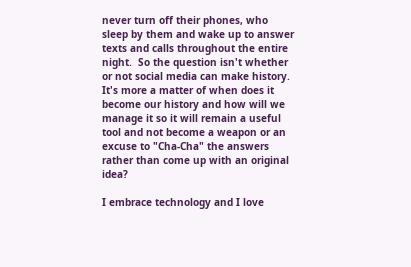never turn off their phones, who sleep by them and wake up to answer texts and calls throughout the entire night.  So the question isn't whether or not social media can make history. It's more a matter of when does it become our history and how will we manage it so it will remain a useful tool and not become a weapon or an excuse to "Cha-Cha" the answers rather than come up with an original idea?

I embrace technology and I love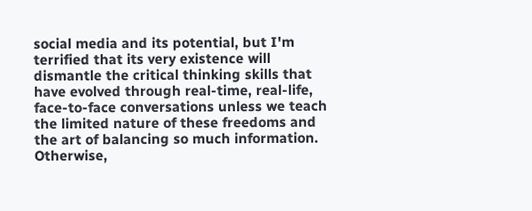social media and its potential, but I'm terrified that its very existence will dismantle the critical thinking skills that have evolved through real-time, real-life, face-to-face conversations unless we teach the limited nature of these freedoms and the art of balancing so much information. Otherwise,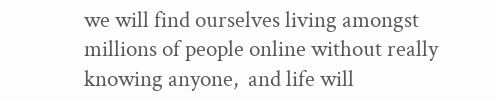we will find ourselves living amongst millions of people online without really knowing anyone,  and life will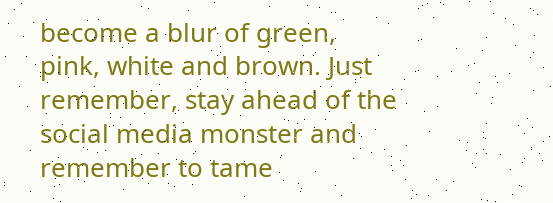become a blur of green, pink, white and brown. Just remember, stay ahead of the social media monster and remember to tame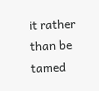it rather than be tamed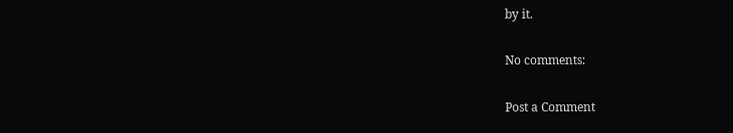by it.

No comments:

Post a Comment